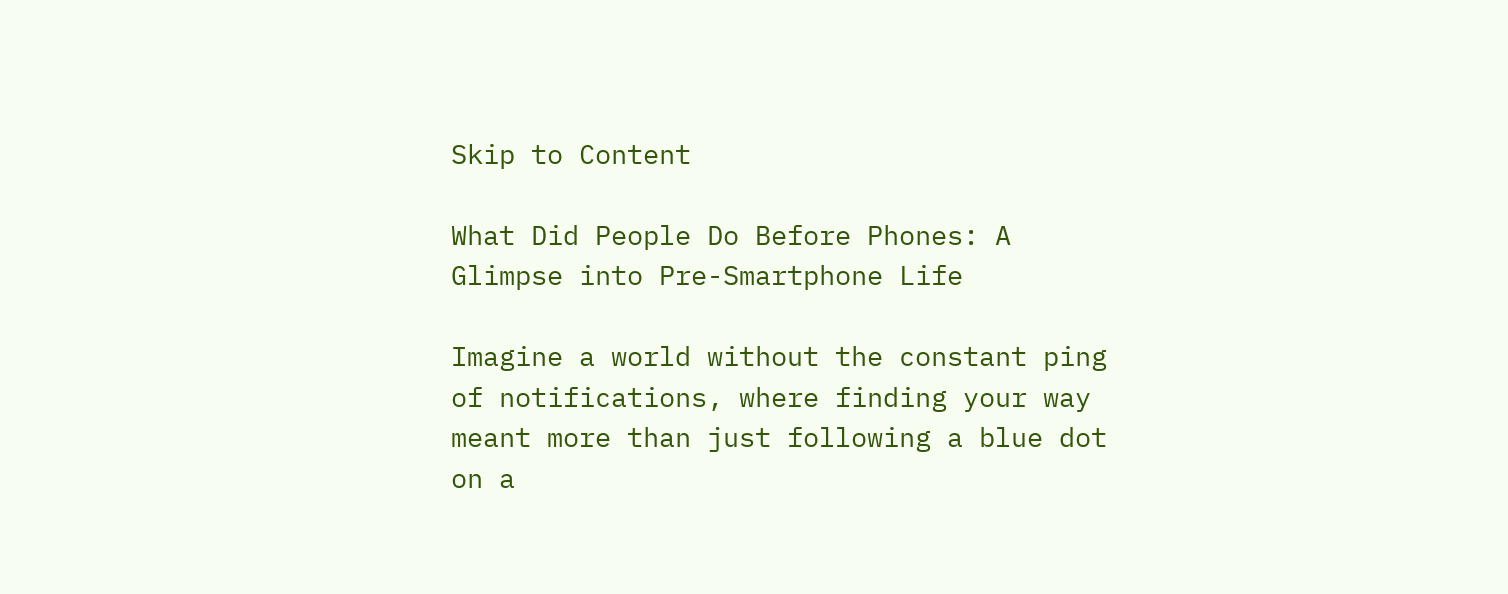Skip to Content

What Did People Do Before Phones: A Glimpse into Pre-Smartphone Life

Imagine a world without the constant ping of notifications, where finding your way meant more than just following a blue dot on a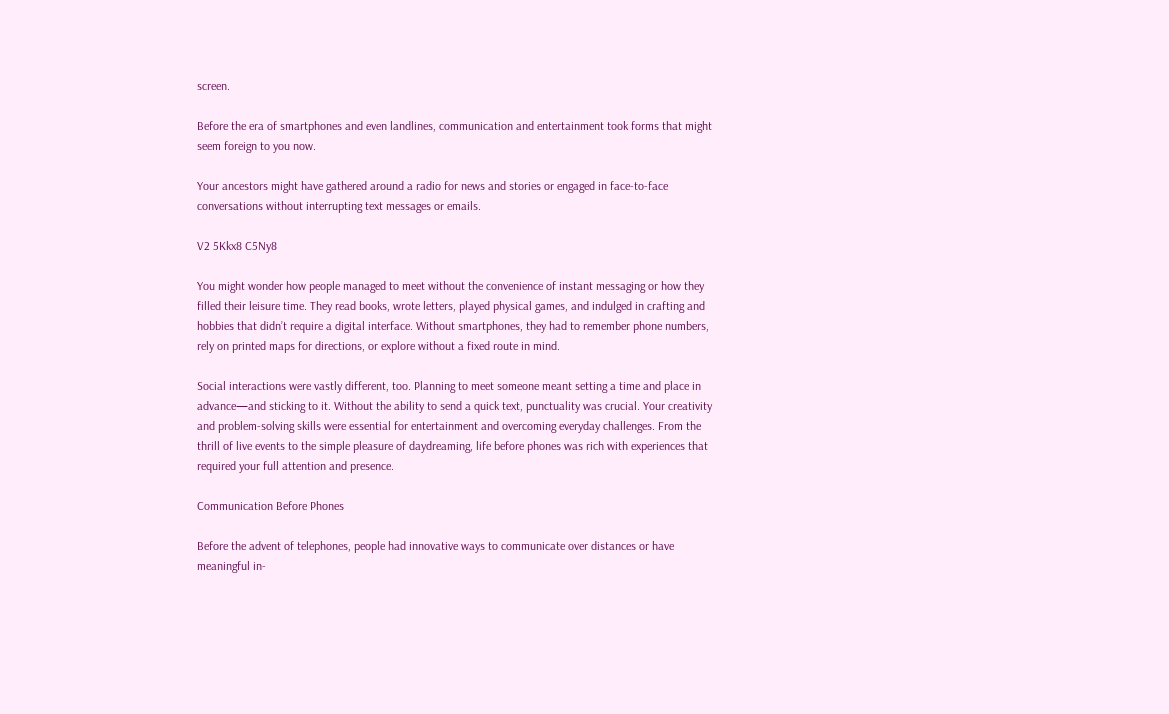screen.

Before the era of smartphones and even landlines, communication and entertainment took forms that might seem foreign to you now.

Your ancestors might have gathered around a radio for news and stories or engaged in face-to-face conversations without interrupting text messages or emails.

V2 5Kkx8 C5Ny8

You might wonder how people managed to meet without the convenience of instant messaging or how they filled their leisure time. They read books, wrote letters, played physical games, and indulged in crafting and hobbies that didn’t require a digital interface. Without smartphones, they had to remember phone numbers, rely on printed maps for directions, or explore without a fixed route in mind.

Social interactions were vastly different, too. Planning to meet someone meant setting a time and place in advance—and sticking to it. Without the ability to send a quick text, punctuality was crucial. Your creativity and problem-solving skills were essential for entertainment and overcoming everyday challenges. From the thrill of live events to the simple pleasure of daydreaming, life before phones was rich with experiences that required your full attention and presence.

Communication Before Phones

Before the advent of telephones, people had innovative ways to communicate over distances or have meaningful in-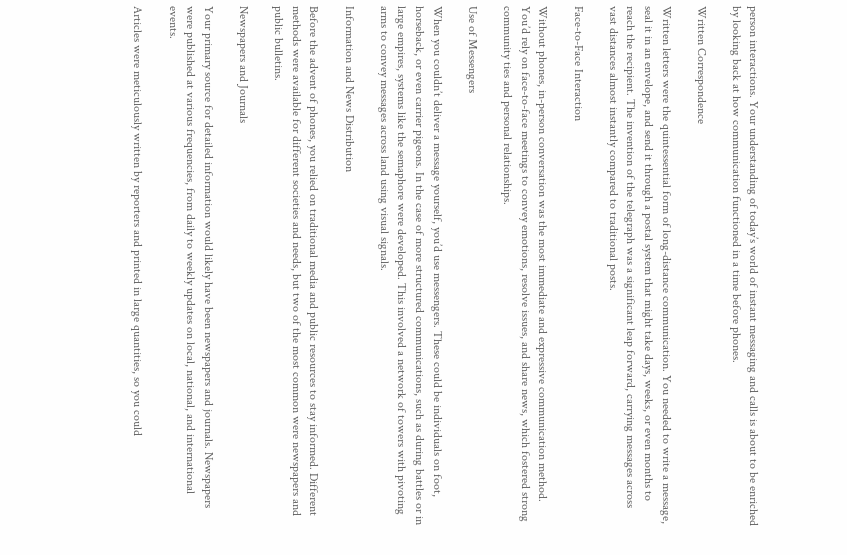person interactions. Your understanding of today’s world of instant messaging and calls is about to be enriched by looking back at how communication functioned in a time before phones.

Written Correspondence

Written letters were the quintessential form of long-distance communication. You needed to write a message, seal it in an envelope, and send it through a postal system that might take days, weeks, or even months to reach the recipient. The invention of the telegraph was a significant leap forward, carrying messages across vast distances almost instantly compared to traditional posts.

Face-to-Face Interaction

Without phones, in-person conversation was the most immediate and expressive communication method. You’d rely on face-to-face meetings to convey emotions, resolve issues, and share news, which fostered strong community ties and personal relationships.

Use of Messengers

When you couldn’t deliver a message yourself, you’d use messengers. These could be individuals on foot, horseback, or even carrier pigeons. In the case of more structured communications, such as during battles or in large empires, systems like the semaphore were developed. This involved a network of towers with pivoting arms to convey messages across land using visual signals.

Information and News Distribution

Before the advent of phones, you relied on traditional media and public resources to stay informed. Different methods were available for different societies and needs, but two of the most common were newspapers and public bulletins.

Newspapers and Journals

Your primary source for detailed information would likely have been newspapers and journals. Newspapers were published at various frequencies, from daily to weekly updates on local, national, and international events.

Articles were meticulously written by reporters and printed in large quantities, so you could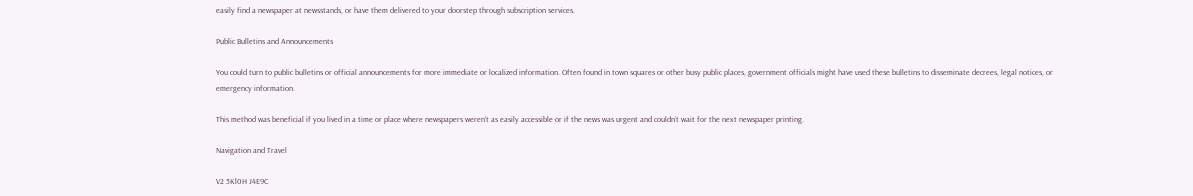easily find a newspaper at newsstands, or have them delivered to your doorstep through subscription services.

Public Bulletins and Announcements

You could turn to public bulletins or official announcements for more immediate or localized information. Often found in town squares or other busy public places, government officials might have used these bulletins to disseminate decrees, legal notices, or emergency information.

This method was beneficial if you lived in a time or place where newspapers weren’t as easily accessible or if the news was urgent and couldn’t wait for the next newspaper printing.

Navigation and Travel

V2 5Kl0H J4E9C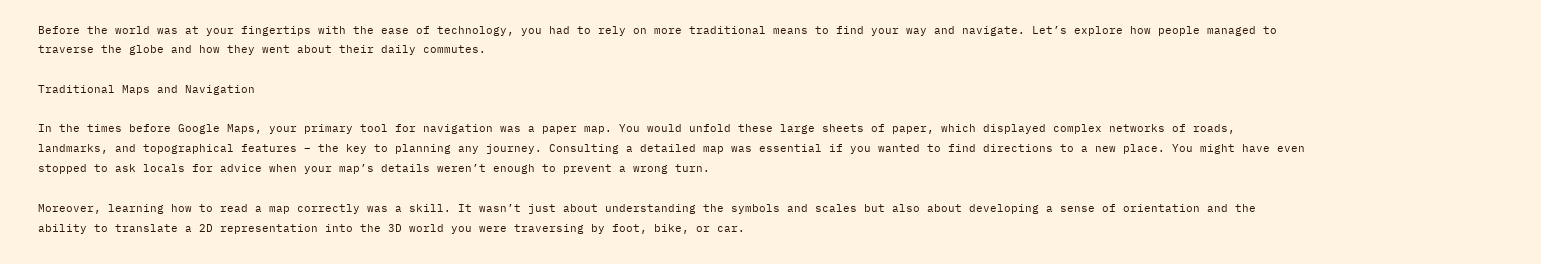Before the world was at your fingertips with the ease of technology, you had to rely on more traditional means to find your way and navigate. Let’s explore how people managed to traverse the globe and how they went about their daily commutes.

Traditional Maps and Navigation

In the times before Google Maps, your primary tool for navigation was a paper map. You would unfold these large sheets of paper, which displayed complex networks of roads, landmarks, and topographical features – the key to planning any journey. Consulting a detailed map was essential if you wanted to find directions to a new place. You might have even stopped to ask locals for advice when your map’s details weren’t enough to prevent a wrong turn.

Moreover, learning how to read a map correctly was a skill. It wasn’t just about understanding the symbols and scales but also about developing a sense of orientation and the ability to translate a 2D representation into the 3D world you were traversing by foot, bike, or car.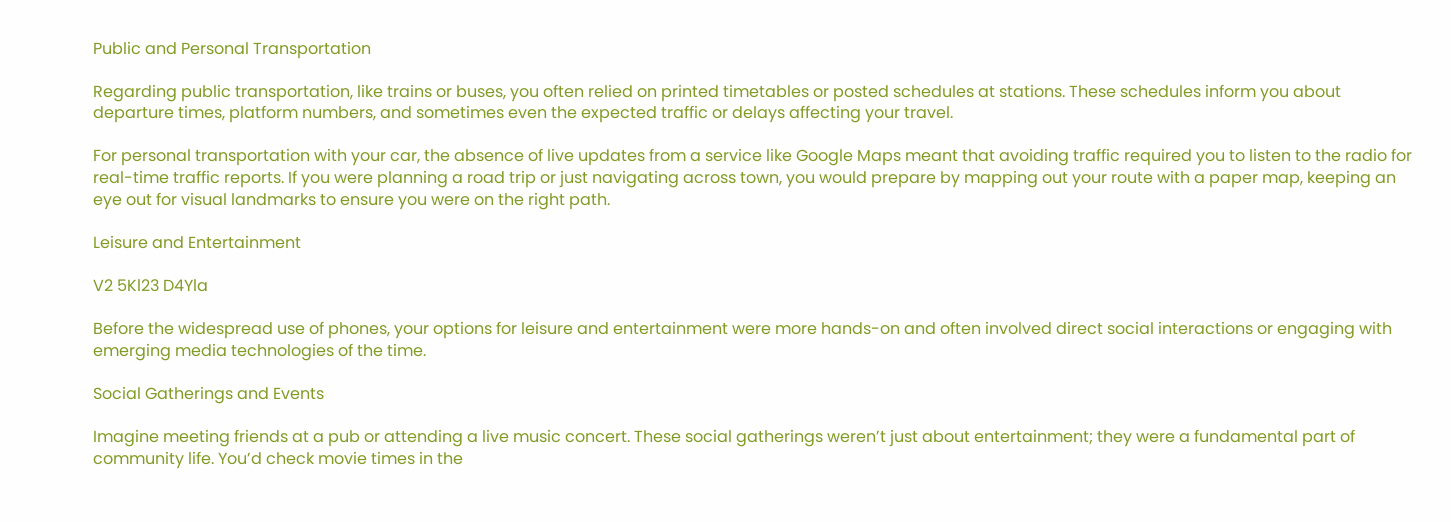Public and Personal Transportation

Regarding public transportation, like trains or buses, you often relied on printed timetables or posted schedules at stations. These schedules inform you about departure times, platform numbers, and sometimes even the expected traffic or delays affecting your travel.

For personal transportation with your car, the absence of live updates from a service like Google Maps meant that avoiding traffic required you to listen to the radio for real-time traffic reports. If you were planning a road trip or just navigating across town, you would prepare by mapping out your route with a paper map, keeping an eye out for visual landmarks to ensure you were on the right path.

Leisure and Entertainment

V2 5Kl23 D4Yla

Before the widespread use of phones, your options for leisure and entertainment were more hands-on and often involved direct social interactions or engaging with emerging media technologies of the time.

Social Gatherings and Events

Imagine meeting friends at a pub or attending a live music concert. These social gatherings weren’t just about entertainment; they were a fundamental part of community life. You’d check movie times in the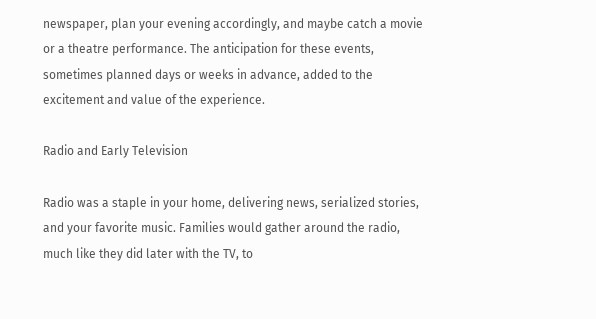newspaper, plan your evening accordingly, and maybe catch a movie or a theatre performance. The anticipation for these events, sometimes planned days or weeks in advance, added to the excitement and value of the experience.

Radio and Early Television

Radio was a staple in your home, delivering news, serialized stories, and your favorite music. Families would gather around the radio, much like they did later with the TV, to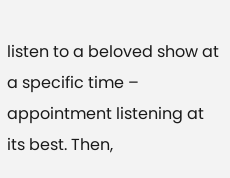listen to a beloved show at a specific time – appointment listening at its best. Then,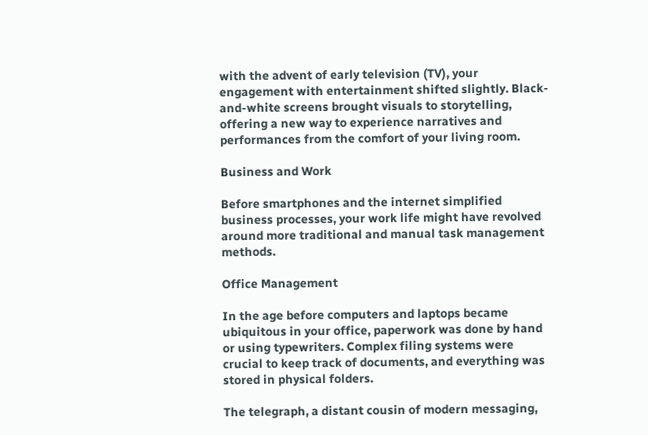with the advent of early television (TV), your engagement with entertainment shifted slightly. Black-and-white screens brought visuals to storytelling, offering a new way to experience narratives and performances from the comfort of your living room.

Business and Work

Before smartphones and the internet simplified business processes, your work life might have revolved around more traditional and manual task management methods.

Office Management

In the age before computers and laptops became ubiquitous in your office, paperwork was done by hand or using typewriters. Complex filing systems were crucial to keep track of documents, and everything was stored in physical folders.

The telegraph, a distant cousin of modern messaging,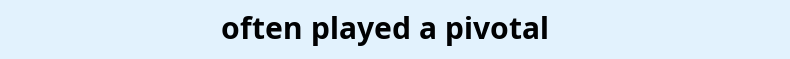often played a pivotal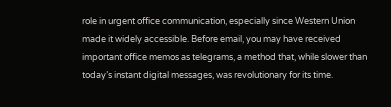role in urgent office communication, especially since Western Union made it widely accessible. Before email, you may have received important office memos as telegrams, a method that, while slower than today’s instant digital messages, was revolutionary for its time.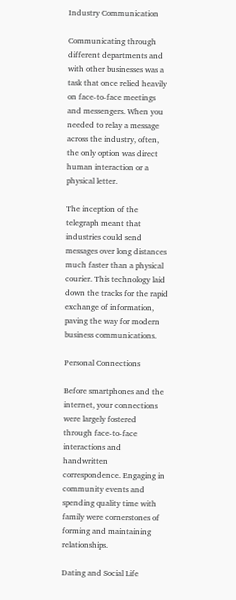Industry Communication

Communicating through different departments and with other businesses was a task that once relied heavily on face-to-face meetings and messengers. When you needed to relay a message across the industry, often, the only option was direct human interaction or a physical letter.

The inception of the telegraph meant that industries could send messages over long distances much faster than a physical courier. This technology laid down the tracks for the rapid exchange of information, paving the way for modern business communications.

Personal Connections

Before smartphones and the internet, your connections were largely fostered through face-to-face interactions and handwritten correspondence. Engaging in community events and spending quality time with family were cornerstones of forming and maintaining relationships.

Dating and Social Life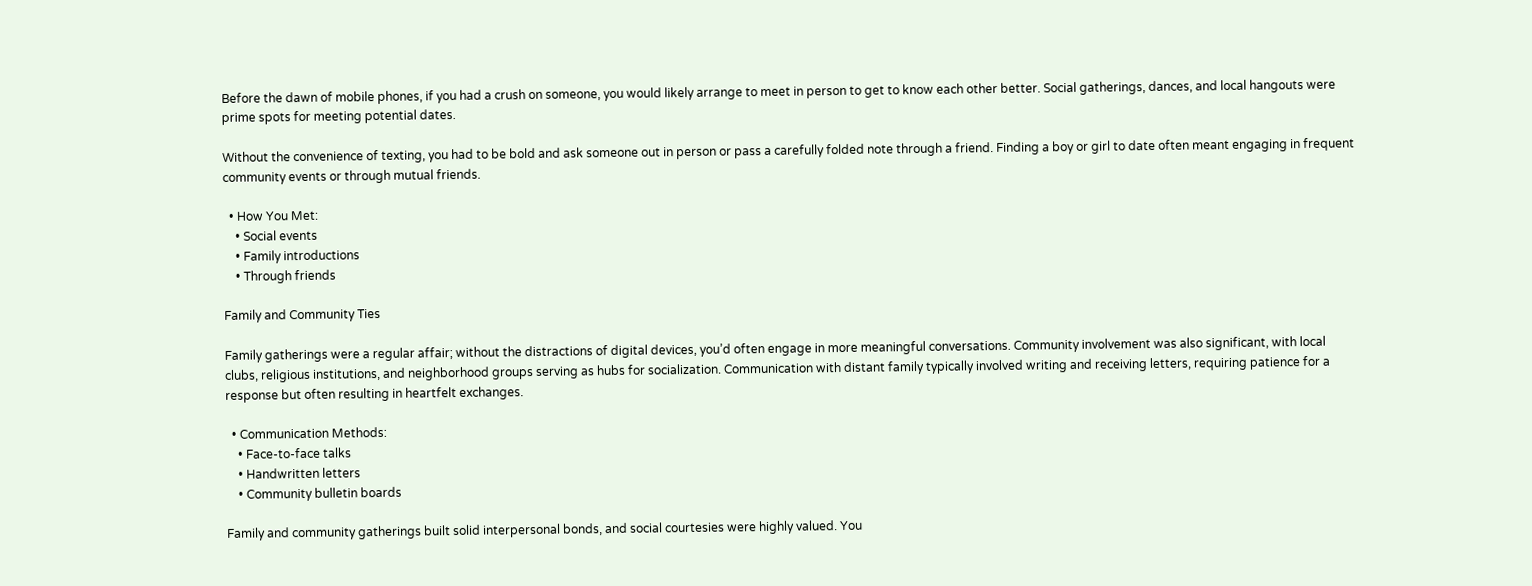Before the dawn of mobile phones, if you had a crush on someone, you would likely arrange to meet in person to get to know each other better. Social gatherings, dances, and local hangouts were prime spots for meeting potential dates.

Without the convenience of texting, you had to be bold and ask someone out in person or pass a carefully folded note through a friend. Finding a boy or girl to date often meant engaging in frequent community events or through mutual friends.

  • How You Met:
    • Social events
    • Family introductions
    • Through friends

Family and Community Ties

Family gatherings were a regular affair; without the distractions of digital devices, you’d often engage in more meaningful conversations. Community involvement was also significant, with local clubs, religious institutions, and neighborhood groups serving as hubs for socialization. Communication with distant family typically involved writing and receiving letters, requiring patience for a response but often resulting in heartfelt exchanges.

  • Communication Methods:
    • Face-to-face talks
    • Handwritten letters
    • Community bulletin boards

Family and community gatherings built solid interpersonal bonds, and social courtesies were highly valued. You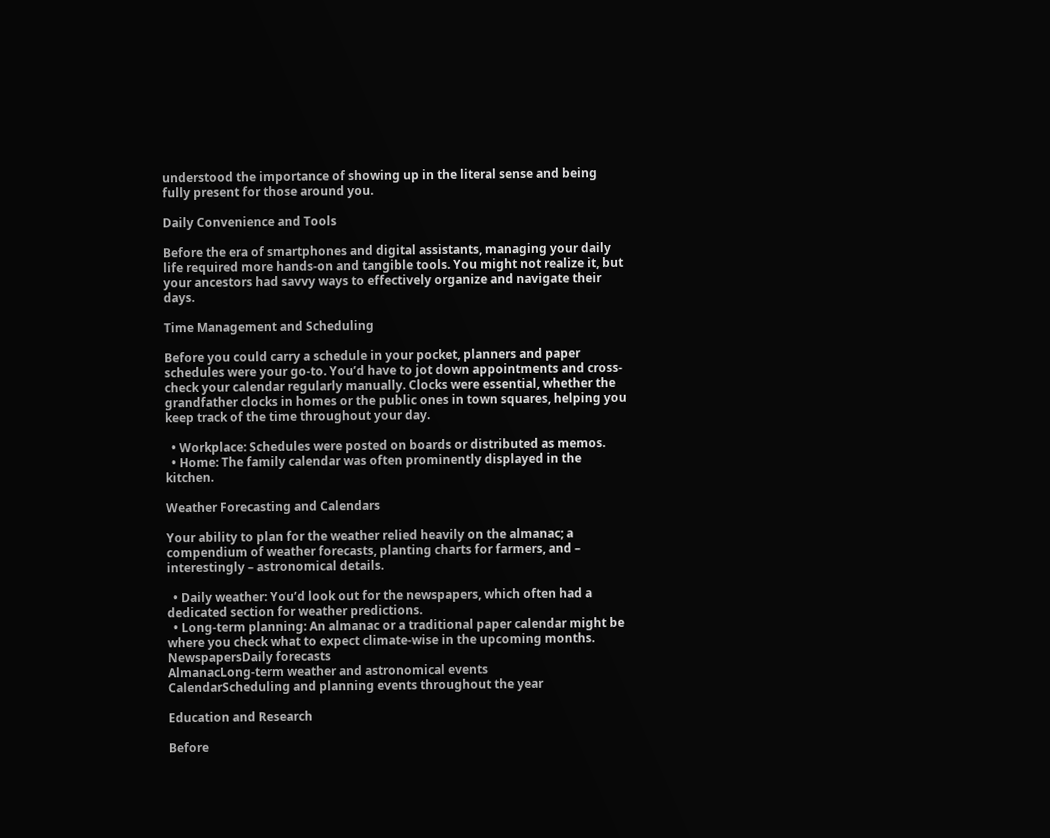understood the importance of showing up in the literal sense and being fully present for those around you.

Daily Convenience and Tools

Before the era of smartphones and digital assistants, managing your daily life required more hands-on and tangible tools. You might not realize it, but your ancestors had savvy ways to effectively organize and navigate their days.

Time Management and Scheduling

Before you could carry a schedule in your pocket, planners and paper schedules were your go-to. You’d have to jot down appointments and cross-check your calendar regularly manually. Clocks were essential, whether the grandfather clocks in homes or the public ones in town squares, helping you keep track of the time throughout your day.

  • Workplace: Schedules were posted on boards or distributed as memos.
  • Home: The family calendar was often prominently displayed in the kitchen.

Weather Forecasting and Calendars

Your ability to plan for the weather relied heavily on the almanac; a compendium of weather forecasts, planting charts for farmers, and – interestingly – astronomical details.

  • Daily weather: You’d look out for the newspapers, which often had a dedicated section for weather predictions.
  • Long-term planning: An almanac or a traditional paper calendar might be where you check what to expect climate-wise in the upcoming months.
NewspapersDaily forecasts
AlmanacLong-term weather and astronomical events
CalendarScheduling and planning events throughout the year

Education and Research

Before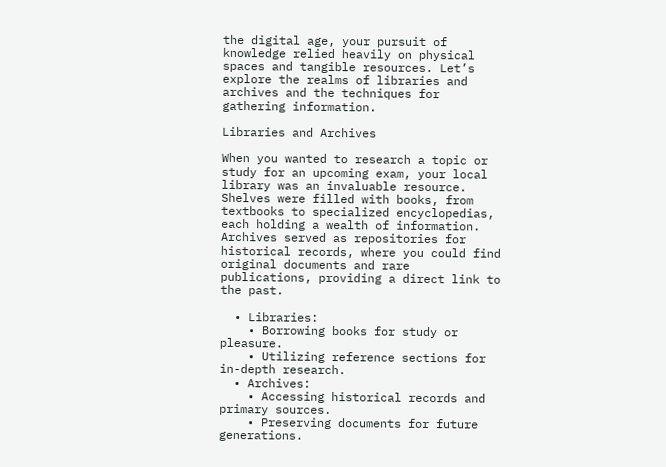the digital age, your pursuit of knowledge relied heavily on physical spaces and tangible resources. Let’s explore the realms of libraries and archives and the techniques for gathering information.

Libraries and Archives

When you wanted to research a topic or study for an upcoming exam, your local library was an invaluable resource. Shelves were filled with books, from textbooks to specialized encyclopedias, each holding a wealth of information. Archives served as repositories for historical records, where you could find original documents and rare publications, providing a direct link to the past.

  • Libraries:
    • Borrowing books for study or pleasure.
    • Utilizing reference sections for in-depth research.
  • Archives:
    • Accessing historical records and primary sources.
    • Preserving documents for future generations.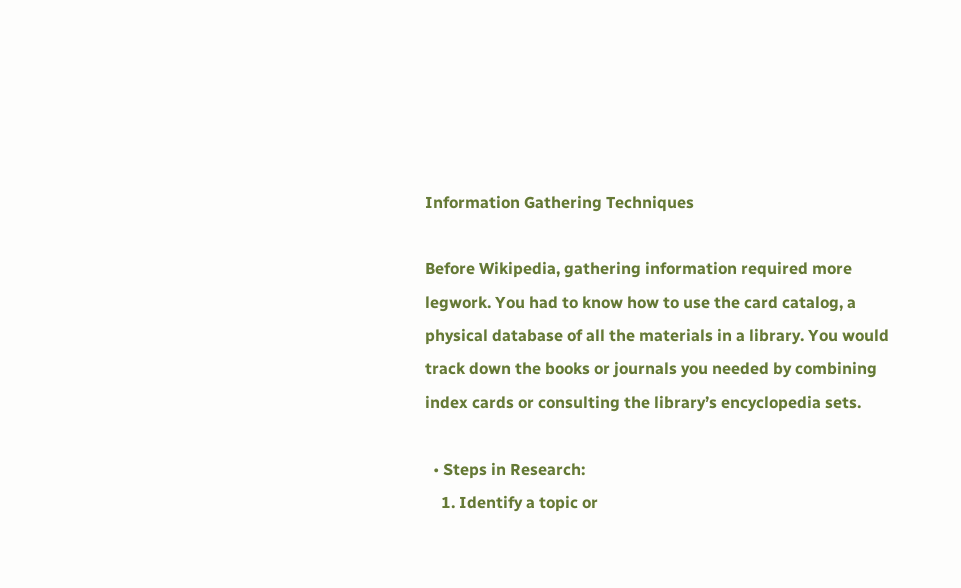Information Gathering Techniques

Before Wikipedia, gathering information required more legwork. You had to know how to use the card catalog, a physical database of all the materials in a library. You would track down the books or journals you needed by combining index cards or consulting the library’s encyclopedia sets.

  • Steps in Research:
    1. Identify a topic or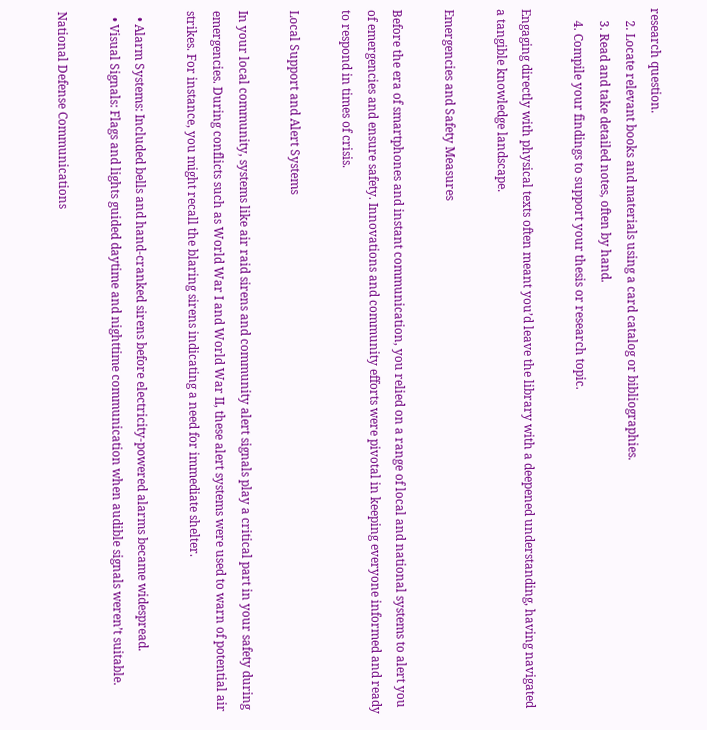research question.
    2. Locate relevant books and materials using a card catalog or bibliographies.
    3. Read and take detailed notes, often by hand.
    4. Compile your findings to support your thesis or research topic.

Engaging directly with physical texts often meant you’d leave the library with a deepened understanding, having navigated a tangible knowledge landscape.

Emergencies and Safety Measures

Before the era of smartphones and instant communication, you relied on a range of local and national systems to alert you of emergencies and ensure safety. Innovations and community efforts were pivotal in keeping everyone informed and ready to respond in times of crisis.

Local Support and Alert Systems

In your local community, systems like air raid sirens and community alert signals play a critical part in your safety during emergencies. During conflicts such as World War I and World War II, these alert systems were used to warn of potential air strikes. For instance, you might recall the blaring sirens indicating a need for immediate shelter.

  • Alarm Systems: Included bells and hand-cranked sirens before electricity-powered alarms became widespread.
  • Visual Signals: Flags and lights guided daytime and nighttime communication when audible signals weren’t suitable.

National Defense Communications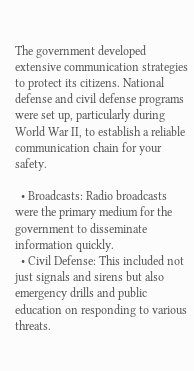The government developed extensive communication strategies to protect its citizens. National defense and civil defense programs were set up, particularly during World War II, to establish a reliable communication chain for your safety.

  • Broadcasts: Radio broadcasts were the primary medium for the government to disseminate information quickly.
  • Civil Defense: This included not just signals and sirens but also emergency drills and public education on responding to various threats.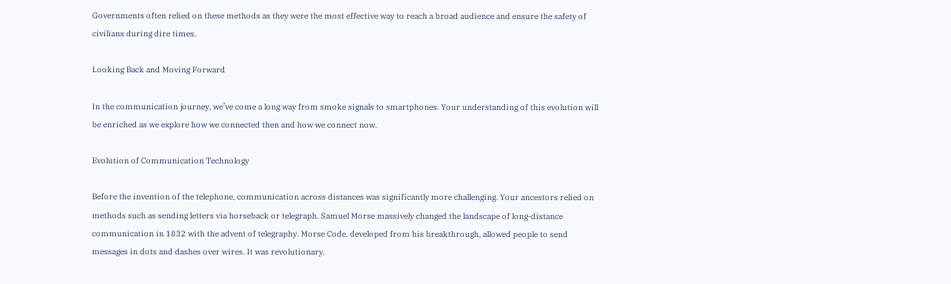Governments often relied on these methods as they were the most effective way to reach a broad audience and ensure the safety of civilians during dire times.

Looking Back and Moving Forward

In the communication journey, we’ve come a long way from smoke signals to smartphones. Your understanding of this evolution will be enriched as we explore how we connected then and how we connect now.

Evolution of Communication Technology

Before the invention of the telephone, communication across distances was significantly more challenging. Your ancestors relied on methods such as sending letters via horseback or telegraph. Samuel Morse massively changed the landscape of long-distance communication in 1832 with the advent of telegraphy. Morse Code, developed from his breakthrough, allowed people to send messages in dots and dashes over wires. It was revolutionary.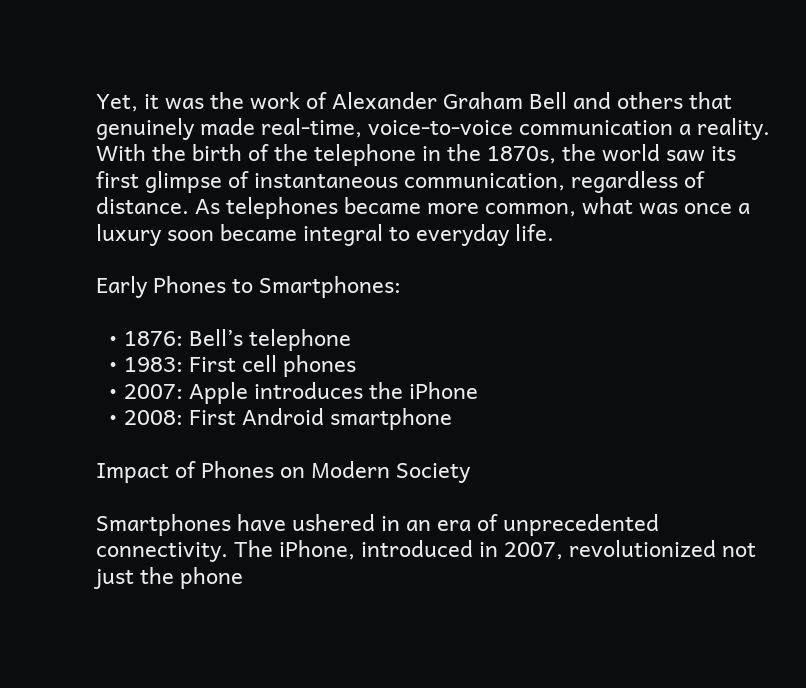Yet, it was the work of Alexander Graham Bell and others that genuinely made real-time, voice-to-voice communication a reality. With the birth of the telephone in the 1870s, the world saw its first glimpse of instantaneous communication, regardless of distance. As telephones became more common, what was once a luxury soon became integral to everyday life.

Early Phones to Smartphones:

  • 1876: Bell’s telephone
  • 1983: First cell phones
  • 2007: Apple introduces the iPhone
  • 2008: First Android smartphone

Impact of Phones on Modern Society

Smartphones have ushered in an era of unprecedented connectivity. The iPhone, introduced in 2007, revolutionized not just the phone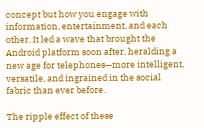concept but how you engage with information, entertainment, and each other. It led a wave that brought the Android platform soon after, heralding a new age for telephones—more intelligent, versatile, and ingrained in the social fabric than ever before.

The ripple effect of these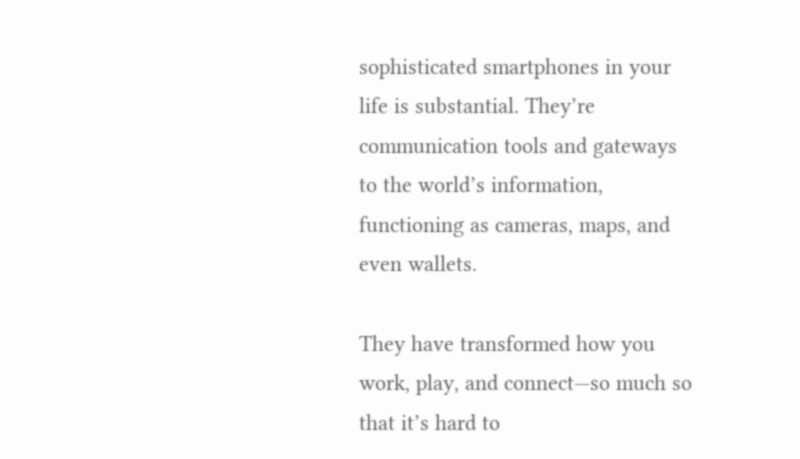sophisticated smartphones in your life is substantial. They’re communication tools and gateways to the world’s information, functioning as cameras, maps, and even wallets.

They have transformed how you work, play, and connect—so much so that it’s hard to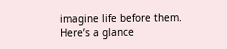imagine life before them. Here’s a glance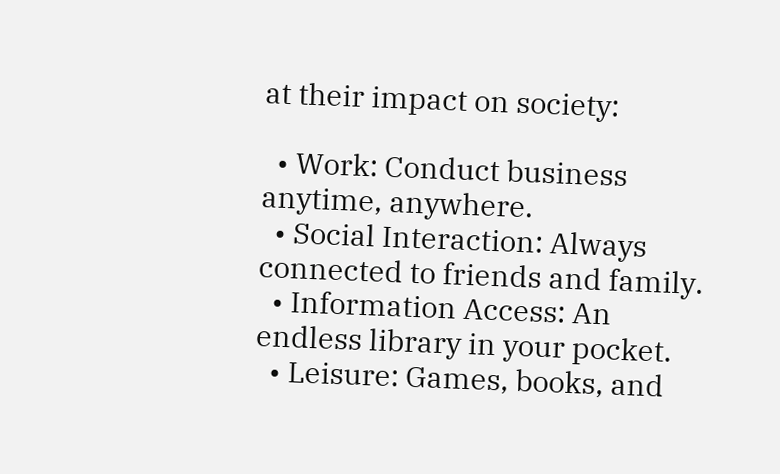at their impact on society:

  • Work: Conduct business anytime, anywhere.
  • Social Interaction: Always connected to friends and family.
  • Information Access: An endless library in your pocket.
  • Leisure: Games, books, and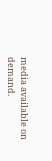media available on demand.